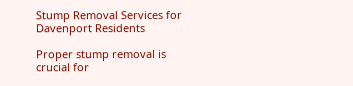Stump Removal Services for Davenport Residents

Proper stump removal is crucial for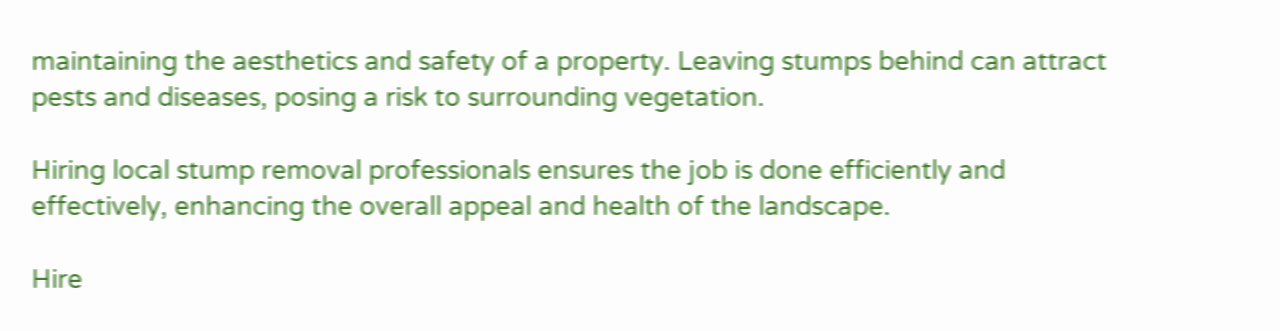maintaining the aesthetics and safety of a property. Leaving stumps behind can attract pests and diseases, posing a risk to surrounding vegetation.

Hiring local stump removal professionals ensures the job is done efficiently and effectively, enhancing the overall appeal and health of the landscape.

Hire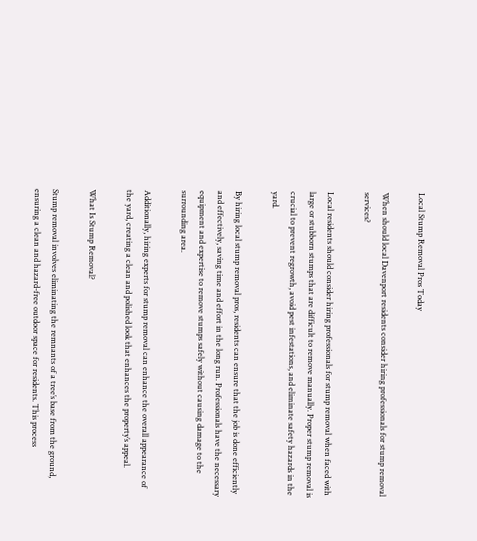Local Stump Removal Pros Today

When should local Davenport residents consider hiring professionals for stump removal services?

Local residents should consider hiring professionals for stump removal when faced with large or stubborn stumps that are difficult to remove manually. Proper stump removal is crucial to prevent regrowth, avoid pest infestations, and eliminate safety hazards in the yard.

By hiring local stump removal pros, residents can ensure that the job is done efficiently and effectively, saving time and effort in the long run. Professionals have the necessary equipment and expertise to remove stumps safely without causing damage to the surrounding area.

Additionally, hiring experts for stump removal can enhance the overall appearance of the yard, creating a clean and polished look that enhances the property’s appeal.

What Is Stump Removal?

Stump removal involves eliminating the remnants of a tree’s base from the ground, ensuring a clean and hazard-free outdoor space for residents. This process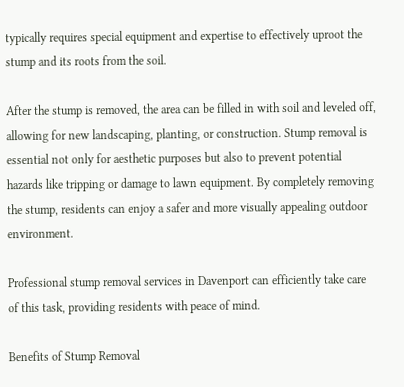typically requires special equipment and expertise to effectively uproot the stump and its roots from the soil.

After the stump is removed, the area can be filled in with soil and leveled off, allowing for new landscaping, planting, or construction. Stump removal is essential not only for aesthetic purposes but also to prevent potential hazards like tripping or damage to lawn equipment. By completely removing the stump, residents can enjoy a safer and more visually appealing outdoor environment.

Professional stump removal services in Davenport can efficiently take care of this task, providing residents with peace of mind.

Benefits of Stump Removal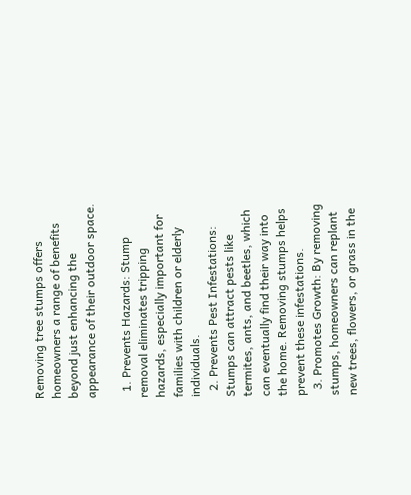Removing tree stumps offers homeowners a range of benefits beyond just enhancing the appearance of their outdoor space.

  1. Prevents Hazards: Stump removal eliminates tripping hazards, especially important for families with children or elderly individuals.
  2. Prevents Pest Infestations: Stumps can attract pests like termites, ants, and beetles, which can eventually find their way into the home. Removing stumps helps prevent these infestations.
  3. Promotes Growth: By removing stumps, homeowners can replant new trees, flowers, or grass in the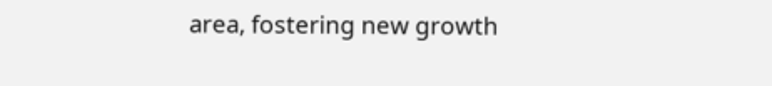area, fostering new growth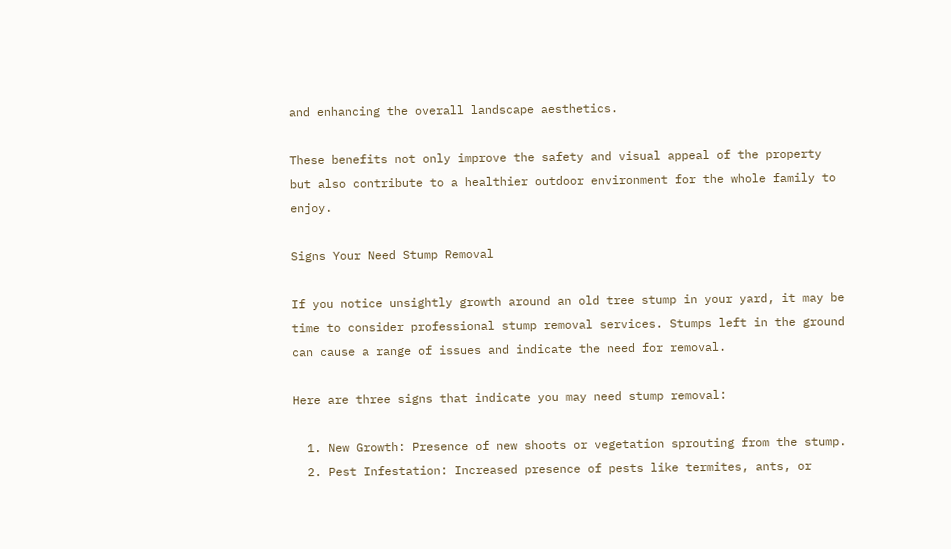and enhancing the overall landscape aesthetics.

These benefits not only improve the safety and visual appeal of the property but also contribute to a healthier outdoor environment for the whole family to enjoy.

Signs Your Need Stump Removal

If you notice unsightly growth around an old tree stump in your yard, it may be time to consider professional stump removal services. Stumps left in the ground can cause a range of issues and indicate the need for removal.

Here are three signs that indicate you may need stump removal:

  1. New Growth: Presence of new shoots or vegetation sprouting from the stump.
  2. Pest Infestation: Increased presence of pests like termites, ants, or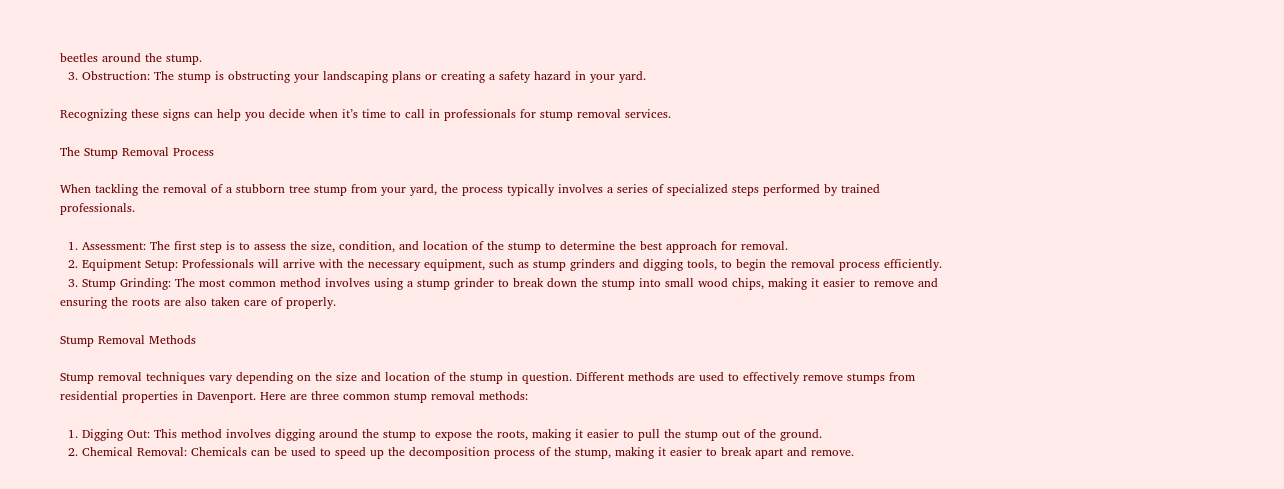beetles around the stump.
  3. Obstruction: The stump is obstructing your landscaping plans or creating a safety hazard in your yard.

Recognizing these signs can help you decide when it’s time to call in professionals for stump removal services.

The Stump Removal Process

When tackling the removal of a stubborn tree stump from your yard, the process typically involves a series of specialized steps performed by trained professionals.

  1. Assessment: The first step is to assess the size, condition, and location of the stump to determine the best approach for removal.
  2. Equipment Setup: Professionals will arrive with the necessary equipment, such as stump grinders and digging tools, to begin the removal process efficiently.
  3. Stump Grinding: The most common method involves using a stump grinder to break down the stump into small wood chips, making it easier to remove and ensuring the roots are also taken care of properly.

Stump Removal Methods

Stump removal techniques vary depending on the size and location of the stump in question. Different methods are used to effectively remove stumps from residential properties in Davenport. Here are three common stump removal methods:

  1. Digging Out: This method involves digging around the stump to expose the roots, making it easier to pull the stump out of the ground.
  2. Chemical Removal: Chemicals can be used to speed up the decomposition process of the stump, making it easier to break apart and remove.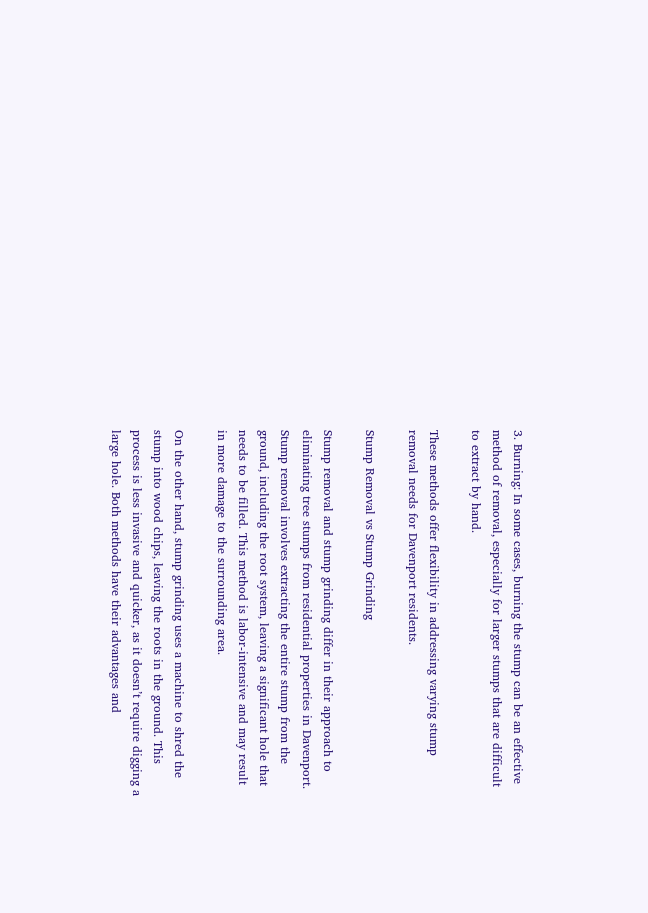3. Burning: In some cases, burning the stump can be an effective method of removal, especially for larger stumps that are difficult to extract by hand.

These methods offer flexibility in addressing varying stump removal needs for Davenport residents.

Stump Removal vs Stump Grinding

Stump removal and stump grinding differ in their approach to eliminating tree stumps from residential properties in Davenport. Stump removal involves extracting the entire stump from the ground, including the root system, leaving a significant hole that needs to be filled. This method is labor-intensive and may result in more damage to the surrounding area.

On the other hand, stump grinding uses a machine to shred the stump into wood chips, leaving the roots in the ground. This process is less invasive and quicker, as it doesn’t require digging a large hole. Both methods have their advantages and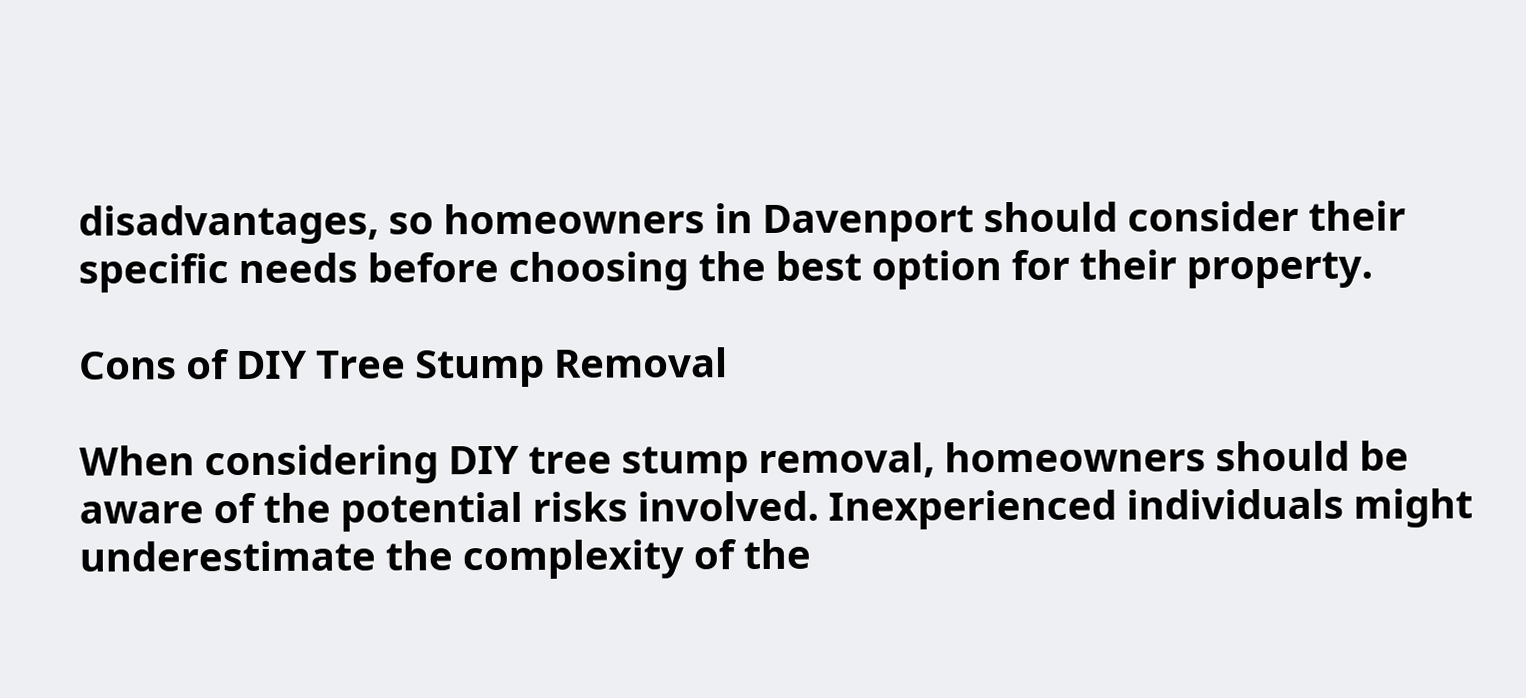disadvantages, so homeowners in Davenport should consider their specific needs before choosing the best option for their property.

Cons of DIY Tree Stump Removal

When considering DIY tree stump removal, homeowners should be aware of the potential risks involved. Inexperienced individuals might underestimate the complexity of the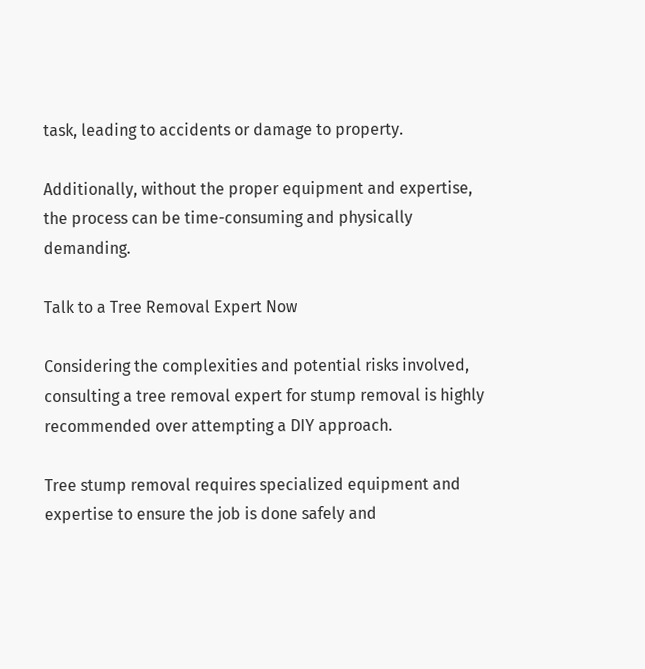task, leading to accidents or damage to property.

Additionally, without the proper equipment and expertise, the process can be time-consuming and physically demanding.

Talk to a Tree Removal Expert Now

Considering the complexities and potential risks involved, consulting a tree removal expert for stump removal is highly recommended over attempting a DIY approach.

Tree stump removal requires specialized equipment and expertise to ensure the job is done safely and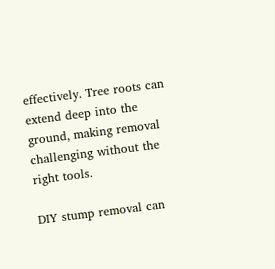effectively. Tree roots can extend deep into the ground, making removal challenging without the right tools.

DIY stump removal can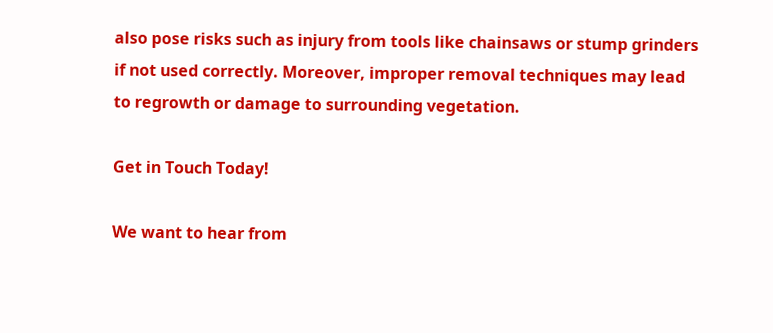also pose risks such as injury from tools like chainsaws or stump grinders if not used correctly. Moreover, improper removal techniques may lead to regrowth or damage to surrounding vegetation.

Get in Touch Today!

We want to hear from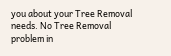you about your Tree Removal needs. No Tree Removal problem in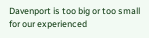Davenport is too big or too small for our experienced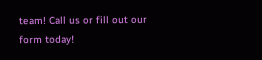team! Call us or fill out our form today!